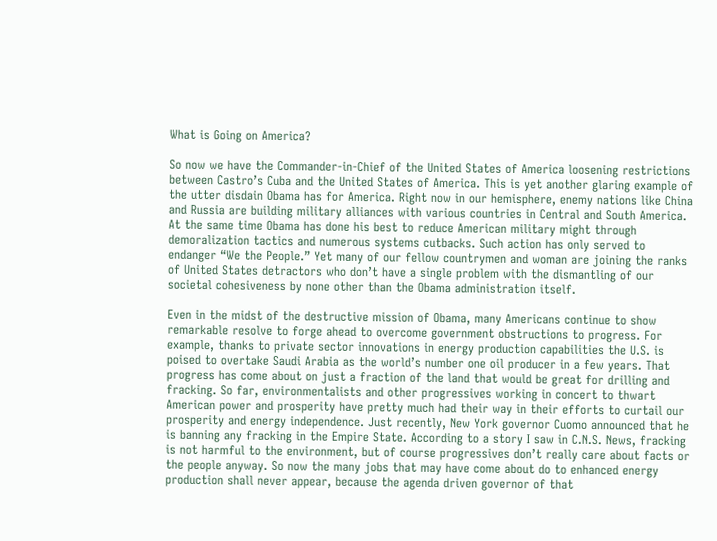What is Going on America?

So now we have the Commander-in-Chief of the United States of America loosening restrictions between Castro’s Cuba and the United States of America. This is yet another glaring example of the utter disdain Obama has for America. Right now in our hemisphere, enemy nations like China and Russia are building military alliances with various countries in Central and South America. At the same time Obama has done his best to reduce American military might through demoralization tactics and numerous systems cutbacks. Such action has only served to endanger “We the People.” Yet many of our fellow countrymen and woman are joining the ranks of United States detractors who don’t have a single problem with the dismantling of our societal cohesiveness by none other than the Obama administration itself.

Even in the midst of the destructive mission of Obama, many Americans continue to show remarkable resolve to forge ahead to overcome government obstructions to progress. For example, thanks to private sector innovations in energy production capabilities the U.S. is poised to overtake Saudi Arabia as the world’s number one oil producer in a few years. That progress has come about on just a fraction of the land that would be great for drilling and fracking. So far, environmentalists and other progressives working in concert to thwart American power and prosperity have pretty much had their way in their efforts to curtail our prosperity and energy independence. Just recently, New York governor Cuomo announced that he is banning any fracking in the Empire State. According to a story I saw in C.N.S. News, fracking is not harmful to the environment, but of course progressives don’t really care about facts or the people anyway. So now the many jobs that may have come about do to enhanced energy production shall never appear, because the agenda driven governor of that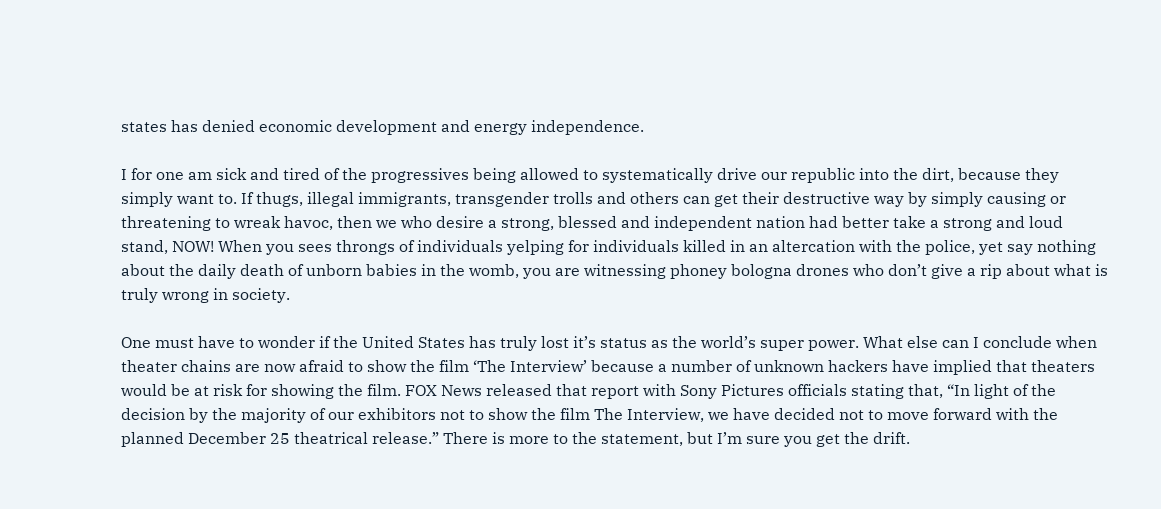states has denied economic development and energy independence.

I for one am sick and tired of the progressives being allowed to systematically drive our republic into the dirt, because they simply want to. If thugs, illegal immigrants, transgender trolls and others can get their destructive way by simply causing or threatening to wreak havoc, then we who desire a strong, blessed and independent nation had better take a strong and loud stand, NOW! When you sees throngs of individuals yelping for individuals killed in an altercation with the police, yet say nothing about the daily death of unborn babies in the womb, you are witnessing phoney bologna drones who don’t give a rip about what is truly wrong in society.

One must have to wonder if the United States has truly lost it’s status as the world’s super power. What else can I conclude when theater chains are now afraid to show the film ‘The Interview’ because a number of unknown hackers have implied that theaters would be at risk for showing the film. FOX News released that report with Sony Pictures officials stating that, “In light of the decision by the majority of our exhibitors not to show the film The Interview, we have decided not to move forward with the planned December 25 theatrical release.” There is more to the statement, but I’m sure you get the drift.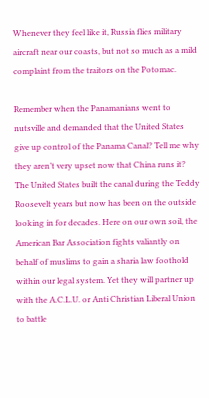Whenever they feel like it, Russia flies military aircraft near our coasts, but not so much as a mild complaint from the traitors on the Potomac.

Remember when the Panamanians went to nutsville and demanded that the United States give up control of the Panama Canal? Tell me why they aren’t very upset now that China runs it? The United States built the canal during the Teddy Roosevelt years but now has been on the outside looking in for decades. Here on our own soil, the American Bar Association fights valiantly on behalf of muslims to gain a sharia law foothold within our legal system. Yet they will partner up with the A.C.L.U. or Anti Christian Liberal Union to battle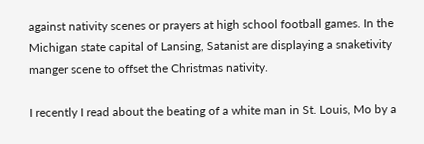against nativity scenes or prayers at high school football games. In the Michigan state capital of Lansing, Satanist are displaying a snaketivity manger scene to offset the Christmas nativity.

I recently I read about the beating of a white man in St. Louis, Mo by a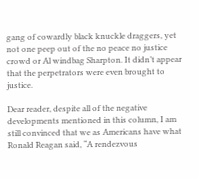gang of cowardly black knuckle draggers, yet not one peep out of the no peace no justice crowd or Al windbag Sharpton. It didn’t appear that the perpetrators were even brought to justice.

Dear reader, despite all of the negative developments mentioned in this column, I am still convinced that we as Americans have what Ronald Reagan said, “A rendezvous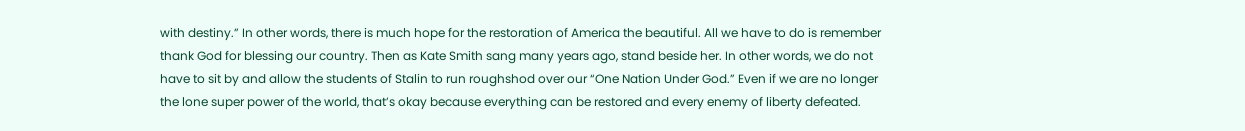with destiny.” In other words, there is much hope for the restoration of America the beautiful. All we have to do is remember thank God for blessing our country. Then as Kate Smith sang many years ago, stand beside her. In other words, we do not have to sit by and allow the students of Stalin to run roughshod over our “One Nation Under God.” Even if we are no longer the lone super power of the world, that’s okay because everything can be restored and every enemy of liberty defeated.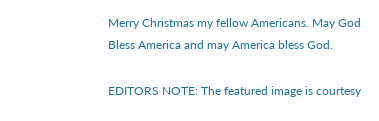Merry Christmas my fellow Americans. May God Bless America and may America bless God.

EDITORS NOTE: The featured image is courtesy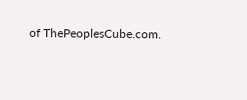of ThePeoplesCube.com.